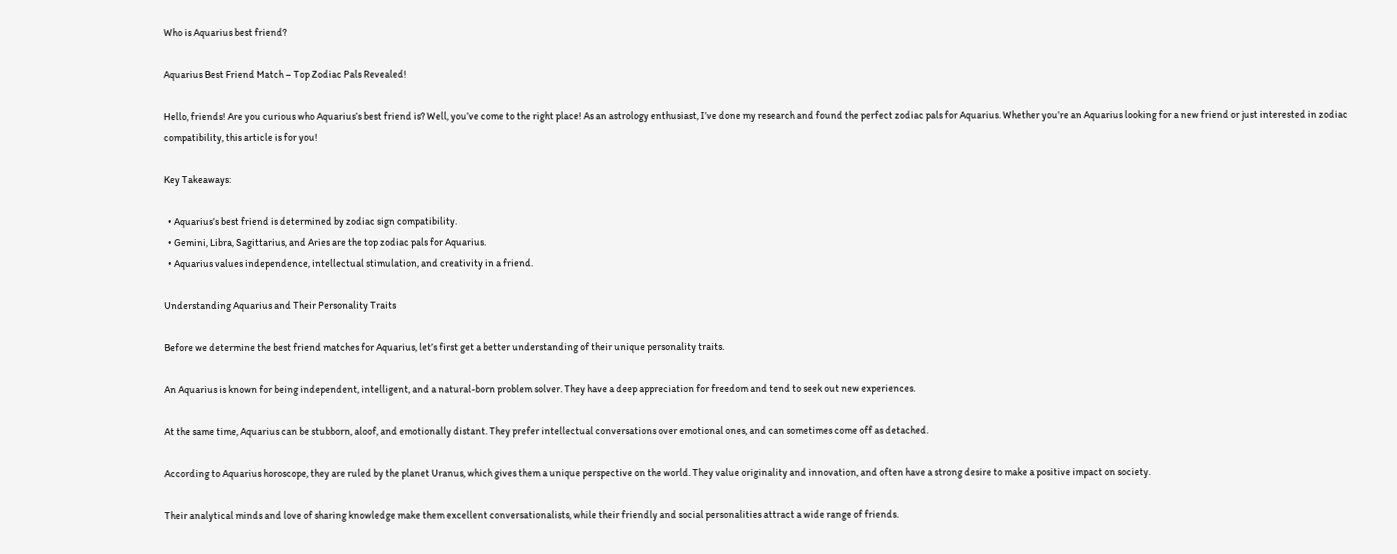Who is Aquarius best friend?

Aquarius Best Friend Match – Top Zodiac Pals Revealed!

Hello, friends! Are you curious who Aquarius’s best friend is? Well, you’ve come to the right place! As an astrology enthusiast, I’ve done my research and found the perfect zodiac pals for Aquarius. Whether you’re an Aquarius looking for a new friend or just interested in zodiac compatibility, this article is for you!

Key Takeaways:

  • Aquarius’s best friend is determined by zodiac sign compatibility.
  • Gemini, Libra, Sagittarius, and Aries are the top zodiac pals for Aquarius.
  • Aquarius values independence, intellectual stimulation, and creativity in a friend.

Understanding Aquarius and Their Personality Traits

Before we determine the best friend matches for Aquarius, let’s first get a better understanding of their unique personality traits.

An Aquarius is known for being independent, intelligent, and a natural-born problem solver. They have a deep appreciation for freedom and tend to seek out new experiences.

At the same time, Aquarius can be stubborn, aloof, and emotionally distant. They prefer intellectual conversations over emotional ones, and can sometimes come off as detached.

According to Aquarius horoscope, they are ruled by the planet Uranus, which gives them a unique perspective on the world. They value originality and innovation, and often have a strong desire to make a positive impact on society.

Their analytical minds and love of sharing knowledge make them excellent conversationalists, while their friendly and social personalities attract a wide range of friends.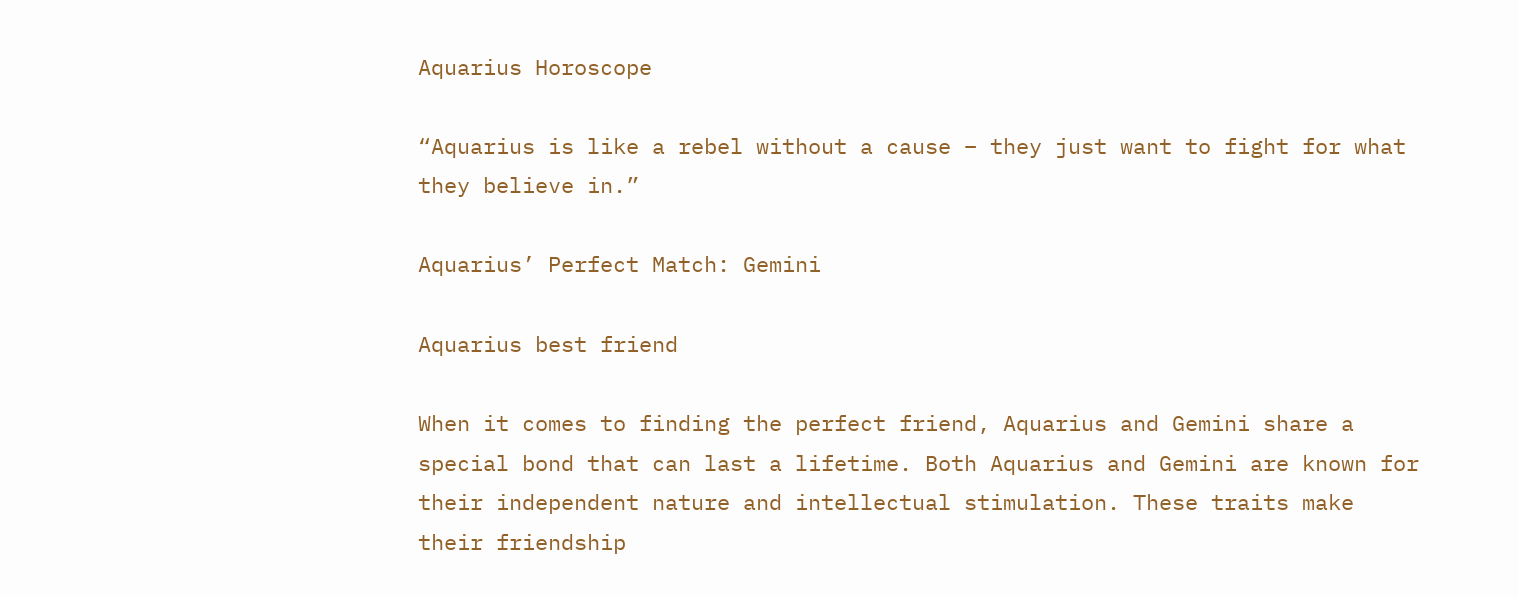Aquarius Horoscope

“Aquarius is like a rebel without a cause – they just want to fight for what they believe in.”

Aquarius’ Perfect Match: Gemini

Aquarius best friend

When it comes to finding the perfect friend, Aquarius and Gemini share a special bond that can last a lifetime. Both Aquarius and Gemini are known for their independent nature and intellectual stimulation. These traits make their friendship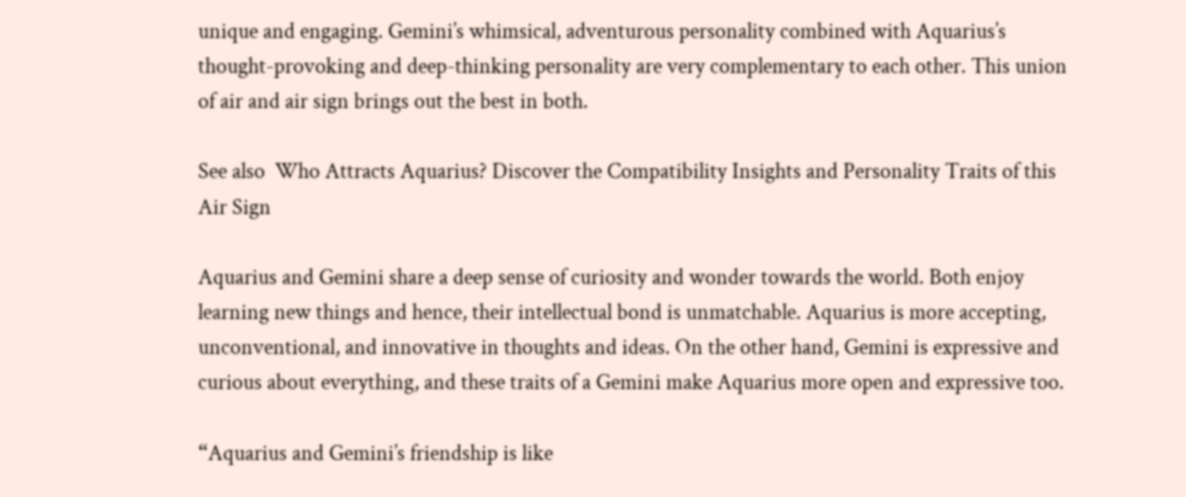unique and engaging. Gemini’s whimsical, adventurous personality combined with Aquarius’s thought-provoking and deep-thinking personality are very complementary to each other. This union of air and air sign brings out the best in both.

See also  Who Attracts Aquarius? Discover the Compatibility Insights and Personality Traits of this Air Sign

Aquarius and Gemini share a deep sense of curiosity and wonder towards the world. Both enjoy learning new things and hence, their intellectual bond is unmatchable. Aquarius is more accepting, unconventional, and innovative in thoughts and ideas. On the other hand, Gemini is expressive and curious about everything, and these traits of a Gemini make Aquarius more open and expressive too.

“Aquarius and Gemini’s friendship is like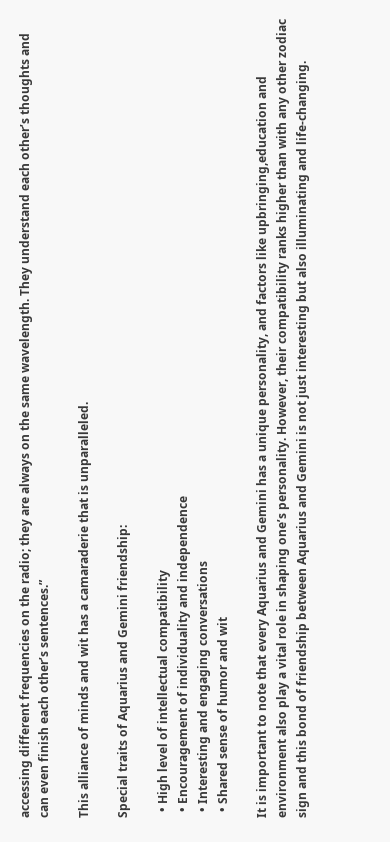accessing different frequencies on the radio; they are always on the same wavelength. They understand each other’s thoughts and can even finish each other’s sentences.”

This alliance of minds and wit has a camaraderie that is unparalleled.

Special traits of Aquarius and Gemini friendship:

  • High level of intellectual compatibility
  • Encouragement of individuality and independence
  • Interesting and engaging conversations
  • Shared sense of humor and wit

It is important to note that every Aquarius and Gemini has a unique personality, and factors like upbringing,education and environment also play a vital role in shaping one’s personality. However, their compatibility ranks higher than with any other zodiac sign and this bond of friendship between Aquarius and Gemini is not just interesting but also illuminating and life-changing.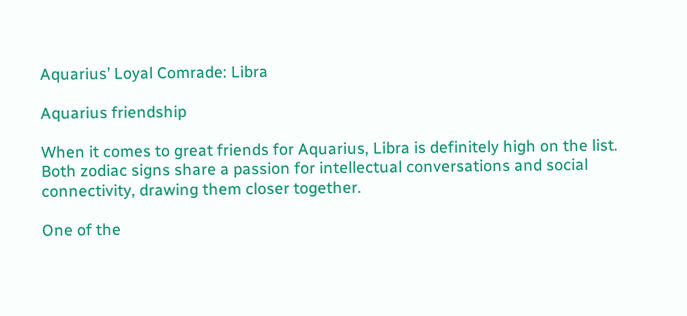Aquarius’ Loyal Comrade: Libra

Aquarius friendship

When it comes to great friends for Aquarius, Libra is definitely high on the list. Both zodiac signs share a passion for intellectual conversations and social connectivity, drawing them closer together.

One of the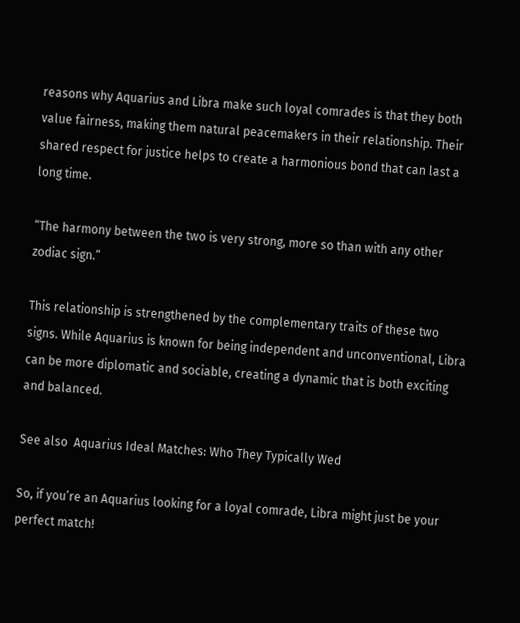reasons why Aquarius and Libra make such loyal comrades is that they both value fairness, making them natural peacemakers in their relationship. Their shared respect for justice helps to create a harmonious bond that can last a long time.

“The harmony between the two is very strong, more so than with any other zodiac sign.”

This relationship is strengthened by the complementary traits of these two signs. While Aquarius is known for being independent and unconventional, Libra can be more diplomatic and sociable, creating a dynamic that is both exciting and balanced.

See also  Aquarius Ideal Matches: Who They Typically Wed

So, if you’re an Aquarius looking for a loyal comrade, Libra might just be your perfect match!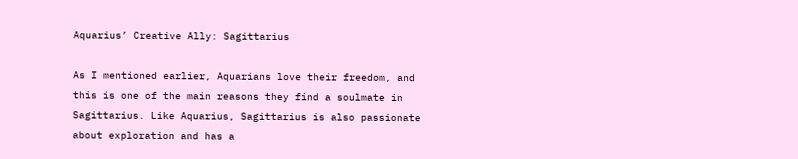Aquarius’ Creative Ally: Sagittarius

As I mentioned earlier, Aquarians love their freedom, and this is one of the main reasons they find a soulmate in Sagittarius. Like Aquarius, Sagittarius is also passionate about exploration and has a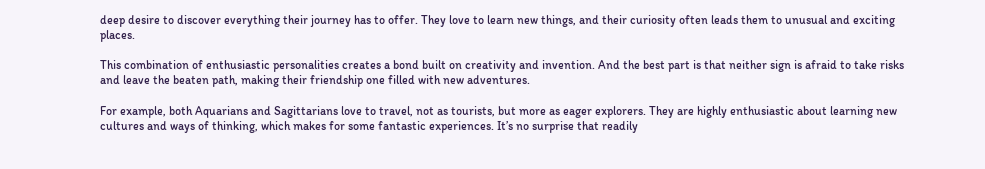deep desire to discover everything their journey has to offer. They love to learn new things, and their curiosity often leads them to unusual and exciting places.

This combination of enthusiastic personalities creates a bond built on creativity and invention. And the best part is that neither sign is afraid to take risks and leave the beaten path, making their friendship one filled with new adventures.

For example, both Aquarians and Sagittarians love to travel, not as tourists, but more as eager explorers. They are highly enthusiastic about learning new cultures and ways of thinking, which makes for some fantastic experiences. It’s no surprise that readily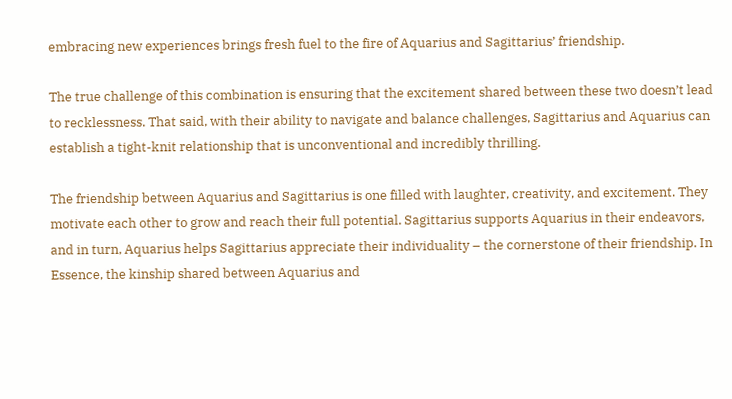embracing new experiences brings fresh fuel to the fire of Aquarius and Sagittarius’ friendship.

The true challenge of this combination is ensuring that the excitement shared between these two doesn’t lead to recklessness. That said, with their ability to navigate and balance challenges, Sagittarius and Aquarius can establish a tight-knit relationship that is unconventional and incredibly thrilling.

The friendship between Aquarius and Sagittarius is one filled with laughter, creativity, and excitement. They motivate each other to grow and reach their full potential. Sagittarius supports Aquarius in their endeavors, and in turn, Aquarius helps Sagittarius appreciate their individuality – the cornerstone of their friendship. In Essence, the kinship shared between Aquarius and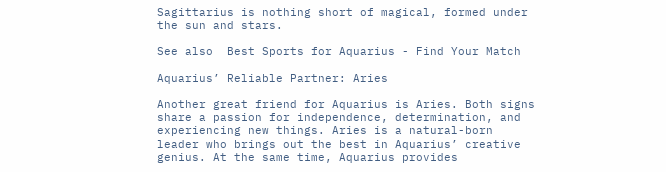Sagittarius is nothing short of magical, formed under the sun and stars.

See also  Best Sports for Aquarius - Find Your Match

Aquarius’ Reliable Partner: Aries

Another great friend for Aquarius is Aries. Both signs share a passion for independence, determination, and experiencing new things. Aries is a natural-born leader who brings out the best in Aquarius’ creative genius. At the same time, Aquarius provides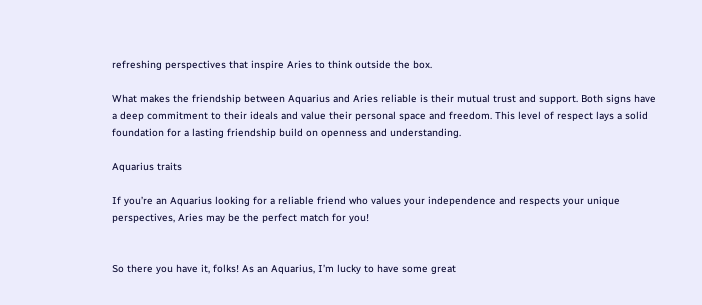refreshing perspectives that inspire Aries to think outside the box.

What makes the friendship between Aquarius and Aries reliable is their mutual trust and support. Both signs have a deep commitment to their ideals and value their personal space and freedom. This level of respect lays a solid foundation for a lasting friendship build on openness and understanding.

Aquarius traits

If you’re an Aquarius looking for a reliable friend who values your independence and respects your unique perspectives, Aries may be the perfect match for you!


So there you have it, folks! As an Aquarius, I’m lucky to have some great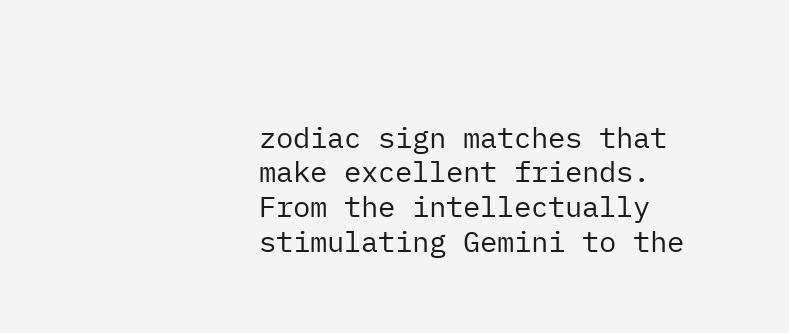zodiac sign matches that make excellent friends. From the intellectually stimulating Gemini to the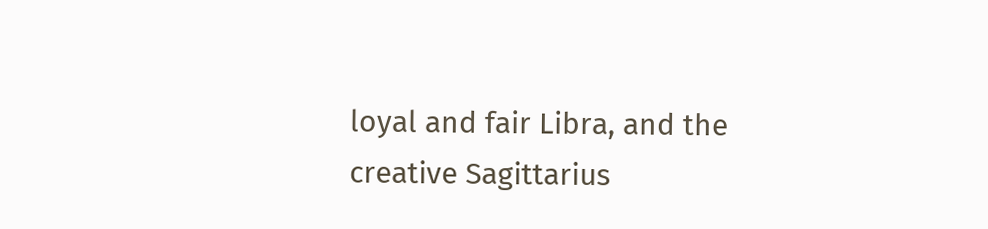loyal and fair Libra, and the creative Sagittarius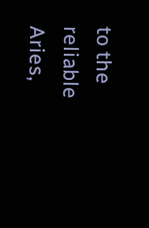to the reliable Aries,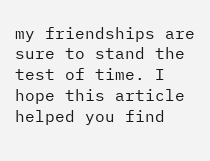my friendships are sure to stand the test of time. I hope this article helped you find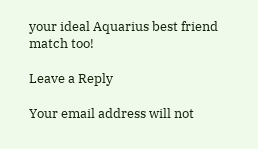your ideal Aquarius best friend match too!

Leave a Reply

Your email address will not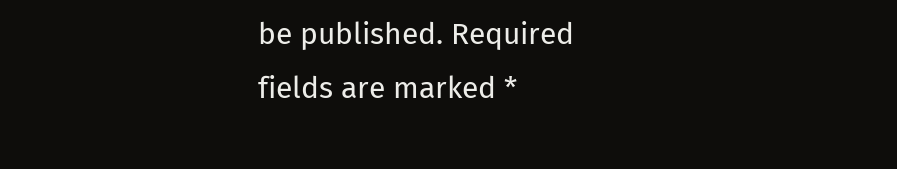be published. Required fields are marked *